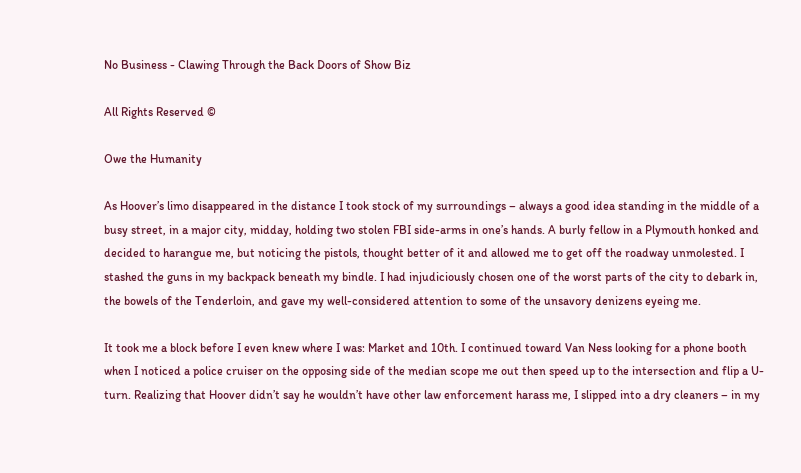No Business - Clawing Through the Back Doors of Show Biz

All Rights Reserved ©

Owe the Humanity

As Hoover’s limo disappeared in the distance I took stock of my surroundings – always a good idea standing in the middle of a busy street, in a major city, midday, holding two stolen FBI side-arms in one’s hands. A burly fellow in a Plymouth honked and decided to harangue me, but noticing the pistols, thought better of it and allowed me to get off the roadway unmolested. I stashed the guns in my backpack beneath my bindle. I had injudiciously chosen one of the worst parts of the city to debark in, the bowels of the Tenderloin, and gave my well-considered attention to some of the unsavory denizens eyeing me.

It took me a block before I even knew where I was: Market and 10th. I continued toward Van Ness looking for a phone booth when I noticed a police cruiser on the opposing side of the median scope me out then speed up to the intersection and flip a U-turn. Realizing that Hoover didn’t say he wouldn’t have other law enforcement harass me, I slipped into a dry cleaners – in my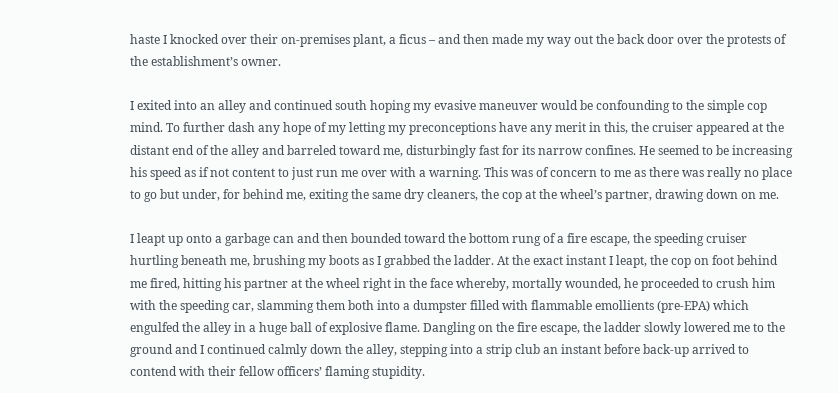haste I knocked over their on-premises plant, a ficus – and then made my way out the back door over the protests of the establishment’s owner.

I exited into an alley and continued south hoping my evasive maneuver would be confounding to the simple cop mind. To further dash any hope of my letting my preconceptions have any merit in this, the cruiser appeared at the distant end of the alley and barreled toward me, disturbingly fast for its narrow confines. He seemed to be increasing his speed as if not content to just run me over with a warning. This was of concern to me as there was really no place to go but under, for behind me, exiting the same dry cleaners, the cop at the wheel’s partner, drawing down on me.

I leapt up onto a garbage can and then bounded toward the bottom rung of a fire escape, the speeding cruiser hurtling beneath me, brushing my boots as I grabbed the ladder. At the exact instant I leapt, the cop on foot behind me fired, hitting his partner at the wheel right in the face whereby, mortally wounded, he proceeded to crush him with the speeding car, slamming them both into a dumpster filled with flammable emollients (pre-EPA) which engulfed the alley in a huge ball of explosive flame. Dangling on the fire escape, the ladder slowly lowered me to the ground and I continued calmly down the alley, stepping into a strip club an instant before back-up arrived to contend with their fellow officers’ flaming stupidity.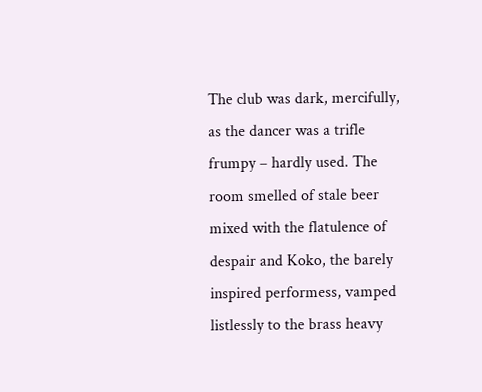The club was dark, mercifully, as the dancer was a trifle frumpy – hardly used. The room smelled of stale beer mixed with the flatulence of despair and Koko, the barely inspired performess, vamped listlessly to the brass heavy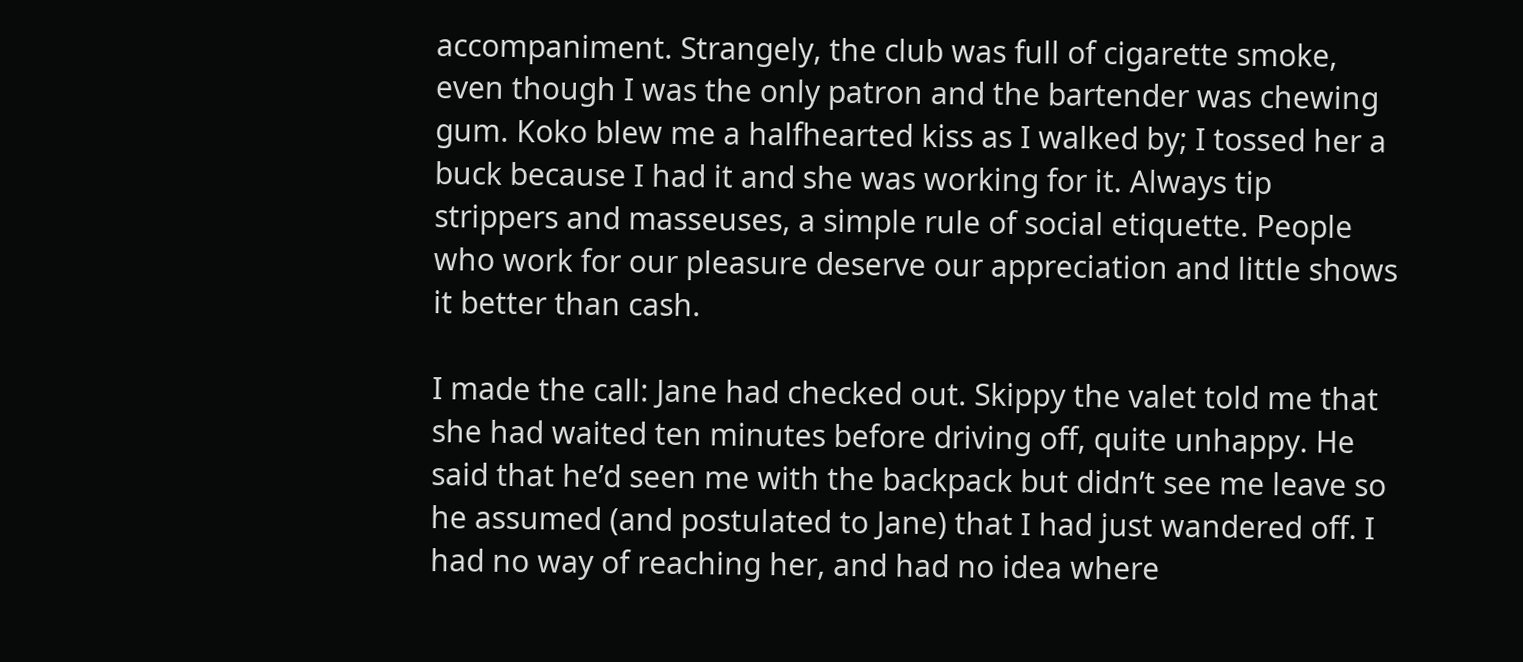accompaniment. Strangely, the club was full of cigarette smoke, even though I was the only patron and the bartender was chewing gum. Koko blew me a halfhearted kiss as I walked by; I tossed her a buck because I had it and she was working for it. Always tip strippers and masseuses, a simple rule of social etiquette. People who work for our pleasure deserve our appreciation and little shows it better than cash.

I made the call: Jane had checked out. Skippy the valet told me that she had waited ten minutes before driving off, quite unhappy. He said that he’d seen me with the backpack but didn’t see me leave so he assumed (and postulated to Jane) that I had just wandered off. I had no way of reaching her, and had no idea where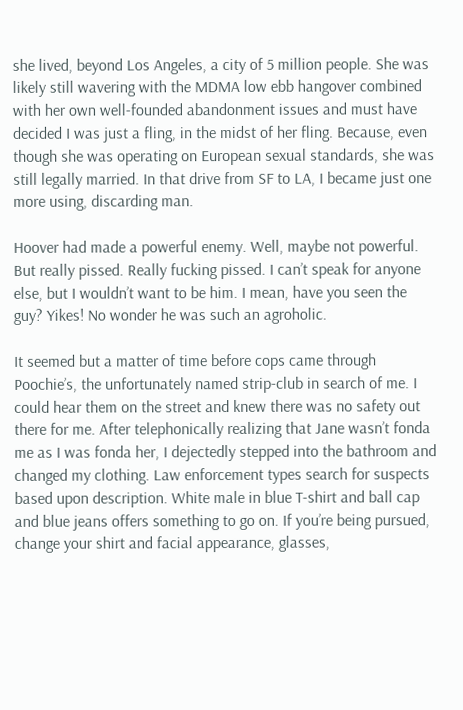she lived, beyond Los Angeles, a city of 5 million people. She was likely still wavering with the MDMA low ebb hangover combined with her own well-founded abandonment issues and must have decided I was just a fling, in the midst of her fling. Because, even though she was operating on European sexual standards, she was still legally married. In that drive from SF to LA, I became just one more using, discarding man.

Hoover had made a powerful enemy. Well, maybe not powerful. But really pissed. Really fucking pissed. I can’t speak for anyone else, but I wouldn’t want to be him. I mean, have you seen the guy? Yikes! No wonder he was such an agroholic.

It seemed but a matter of time before cops came through Poochie’s, the unfortunately named strip-club in search of me. I could hear them on the street and knew there was no safety out there for me. After telephonically realizing that Jane wasn’t fonda me as I was fonda her, I dejectedly stepped into the bathroom and changed my clothing. Law enforcement types search for suspects based upon description. White male in blue T-shirt and ball cap and blue jeans offers something to go on. If you’re being pursued, change your shirt and facial appearance, glasses,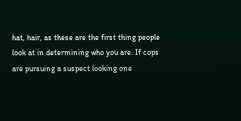hat, hair, as these are the first thing people look at in determining who you are. If cops are pursuing a suspect looking one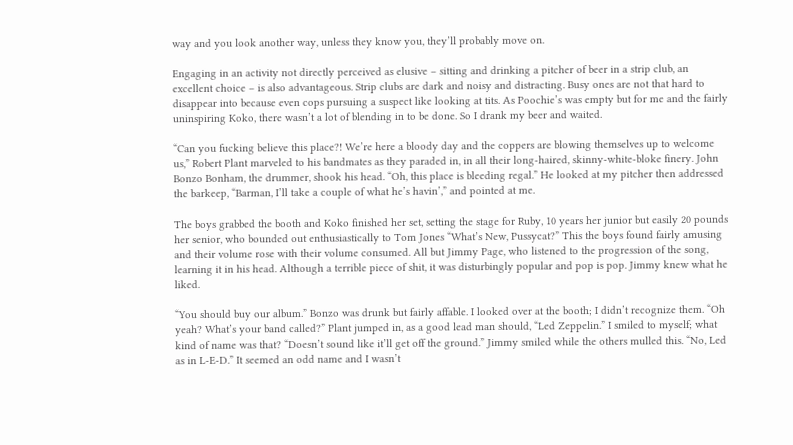way and you look another way, unless they know you, they’ll probably move on.

Engaging in an activity not directly perceived as elusive – sitting and drinking a pitcher of beer in a strip club, an excellent choice – is also advantageous. Strip clubs are dark and noisy and distracting. Busy ones are not that hard to disappear into because even cops pursuing a suspect like looking at tits. As Poochie’s was empty but for me and the fairly uninspiring Koko, there wasn’t a lot of blending in to be done. So I drank my beer and waited.

“Can you fucking believe this place?! We’re here a bloody day and the coppers are blowing themselves up to welcome us,” Robert Plant marveled to his bandmates as they paraded in, in all their long-haired, skinny-white-bloke finery. John Bonzo Bonham, the drummer, shook his head. “Oh, this place is bleeding regal.” He looked at my pitcher then addressed the barkeep, “Barman, I’ll take a couple of what he’s havin’,” and pointed at me.

The boys grabbed the booth and Koko finished her set, setting the stage for Ruby, 10 years her junior but easily 20 pounds her senior, who bounded out enthusiastically to Tom Jones “What’s New, Pussycat?” This the boys found fairly amusing and their volume rose with their volume consumed. All but Jimmy Page, who listened to the progression of the song, learning it in his head. Although a terrible piece of shit, it was disturbingly popular and pop is pop. Jimmy knew what he liked.

“You should buy our album.” Bonzo was drunk but fairly affable. I looked over at the booth; I didn’t recognize them. “Oh yeah? What’s your band called?” Plant jumped in, as a good lead man should, “Led Zeppelin.” I smiled to myself; what kind of name was that? “Doesn’t sound like it’ll get off the ground.” Jimmy smiled while the others mulled this. “No, Led as in L-E-D.” It seemed an odd name and I wasn’t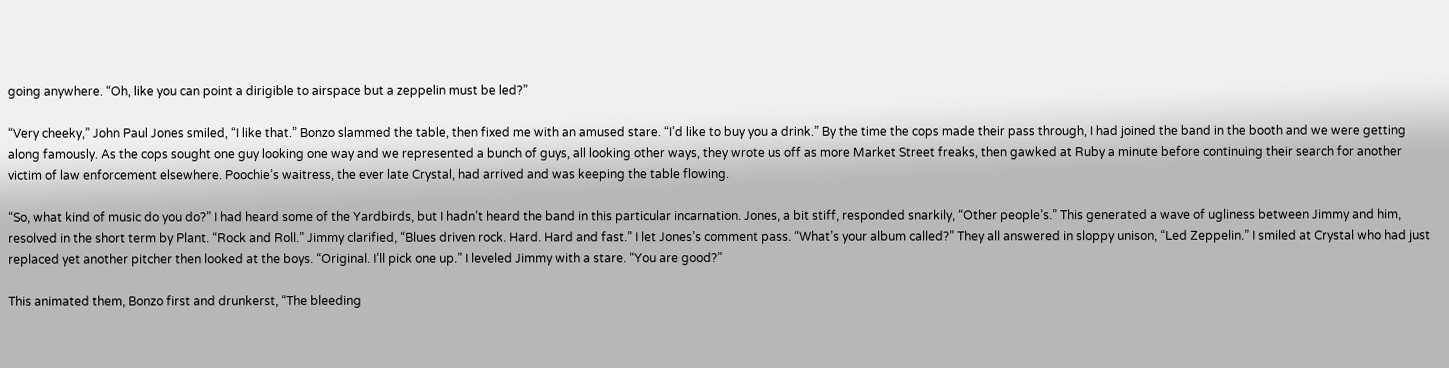going anywhere. “Oh, like you can point a dirigible to airspace but a zeppelin must be led?”

“Very cheeky,” John Paul Jones smiled, “I like that.” Bonzo slammed the table, then fixed me with an amused stare. “I’d like to buy you a drink.” By the time the cops made their pass through, I had joined the band in the booth and we were getting along famously. As the cops sought one guy looking one way and we represented a bunch of guys, all looking other ways, they wrote us off as more Market Street freaks, then gawked at Ruby a minute before continuing their search for another victim of law enforcement elsewhere. Poochie’s waitress, the ever late Crystal, had arrived and was keeping the table flowing.

“So, what kind of music do you do?” I had heard some of the Yardbirds, but I hadn’t heard the band in this particular incarnation. Jones, a bit stiff, responded snarkily, “Other people’s.” This generated a wave of ugliness between Jimmy and him, resolved in the short term by Plant. “Rock and Roll.” Jimmy clarified, “Blues driven rock. Hard. Hard and fast.” I let Jones’s comment pass. “What’s your album called?” They all answered in sloppy unison, “Led Zeppelin.” I smiled at Crystal who had just replaced yet another pitcher then looked at the boys. “Original. I’ll pick one up.” I leveled Jimmy with a stare. “You are good?”

This animated them, Bonzo first and drunkerst, “The bleeding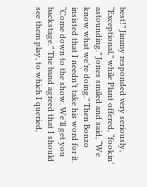best!” Jimmy responded very seriously, “Exceptional,” while Plant offered, “fookin’ astounding.” Jones smiled and said, “We know what we’re doing.” Then Bonzo insisted that I needn’t take his word for it. “Come down to the show. We’ll get you backstage.” The band agreed that I should see them play, to which I queried,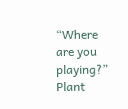“Where are you playing?” Plant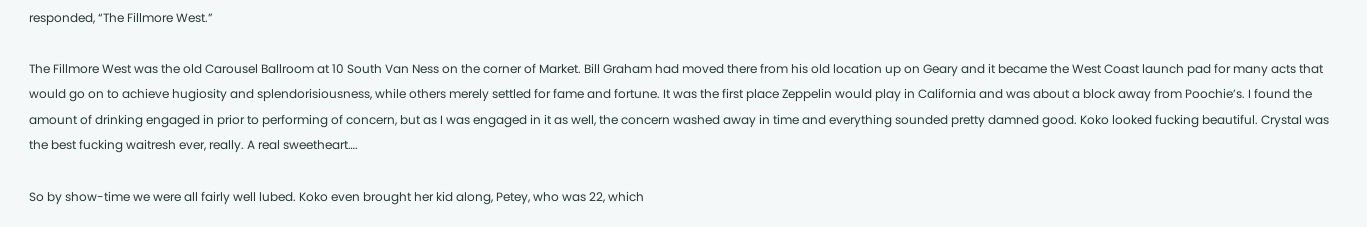responded, “The Fillmore West.”

The Fillmore West was the old Carousel Ballroom at 10 South Van Ness on the corner of Market. Bill Graham had moved there from his old location up on Geary and it became the West Coast launch pad for many acts that would go on to achieve hugiosity and splendorisiousness, while others merely settled for fame and fortune. It was the first place Zeppelin would play in California and was about a block away from Poochie’s. I found the amount of drinking engaged in prior to performing of concern, but as I was engaged in it as well, the concern washed away in time and everything sounded pretty damned good. Koko looked fucking beautiful. Crystal was the best fucking waitresh ever, really. A real sweetheart….

So by show-time we were all fairly well lubed. Koko even brought her kid along, Petey, who was 22, which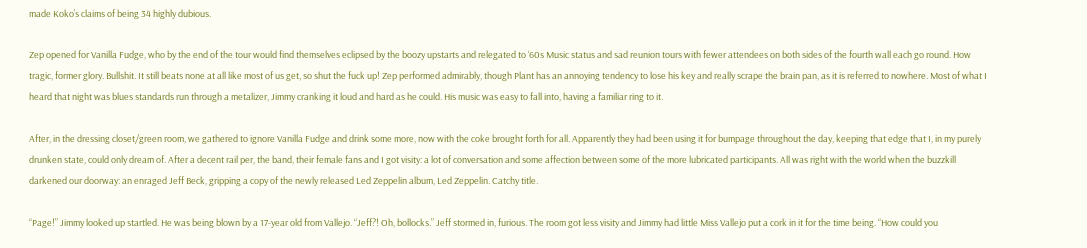made Koko’s claims of being 34 highly dubious.

Zep opened for Vanilla Fudge, who by the end of the tour would find themselves eclipsed by the boozy upstarts and relegated to ‘60s Music status and sad reunion tours with fewer attendees on both sides of the fourth wall each go round. How tragic, former glory. Bullshit. It still beats none at all like most of us get, so shut the fuck up! Zep performed admirably, though Plant has an annoying tendency to lose his key and really scrape the brain pan, as it is referred to nowhere. Most of what I heard that night was blues standards run through a metalizer, Jimmy cranking it loud and hard as he could. His music was easy to fall into, having a familiar ring to it.

After, in the dressing closet/green room, we gathered to ignore Vanilla Fudge and drink some more, now with the coke brought forth for all. Apparently they had been using it for bumpage throughout the day, keeping that edge that I, in my purely drunken state, could only dream of. After a decent rail per, the band, their female fans and I got visity: a lot of conversation and some affection between some of the more lubricated participants. All was right with the world when the buzzkill darkened our doorway: an enraged Jeff Beck, gripping a copy of the newly released Led Zeppelin album, Led Zeppelin. Catchy title.

“Page!” Jimmy looked up startled. He was being blown by a 17-year old from Vallejo. “Jeff?! Oh, bollocks.” Jeff stormed in, furious. The room got less visity and Jimmy had little Miss Vallejo put a cork in it for the time being. “How could you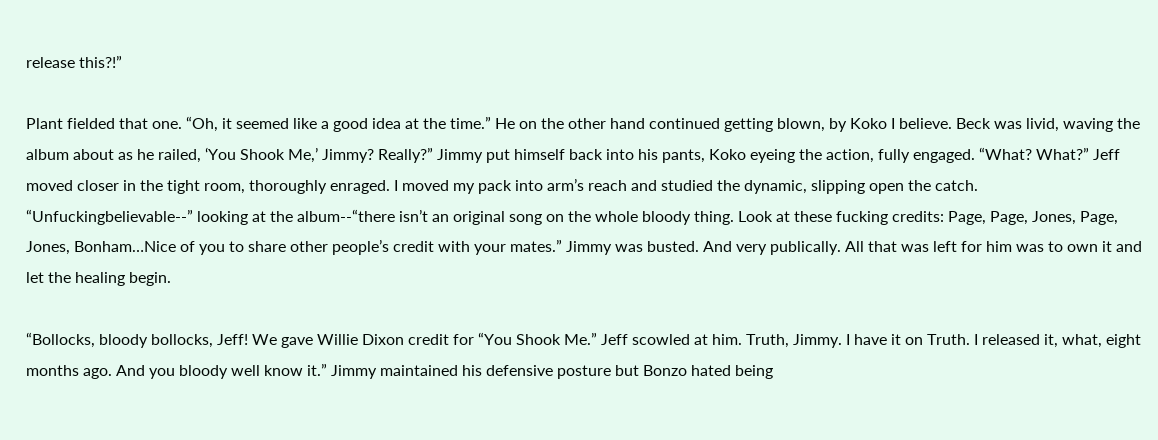release this?!”

Plant fielded that one. “Oh, it seemed like a good idea at the time.” He on the other hand continued getting blown, by Koko I believe. Beck was livid, waving the album about as he railed, ‘You Shook Me,’ Jimmy? Really?” Jimmy put himself back into his pants, Koko eyeing the action, fully engaged. “What? What?” Jeff moved closer in the tight room, thoroughly enraged. I moved my pack into arm’s reach and studied the dynamic, slipping open the catch. “Unfuckingbelievable--” looking at the album--“there isn’t an original song on the whole bloody thing. Look at these fucking credits: Page, Page, Jones, Page, Jones, Bonham…Nice of you to share other people’s credit with your mates.” Jimmy was busted. And very publically. All that was left for him was to own it and let the healing begin.

“Bollocks, bloody bollocks, Jeff! We gave Willie Dixon credit for “You Shook Me.” Jeff scowled at him. Truth, Jimmy. I have it on Truth. I released it, what, eight months ago. And you bloody well know it.” Jimmy maintained his defensive posture but Bonzo hated being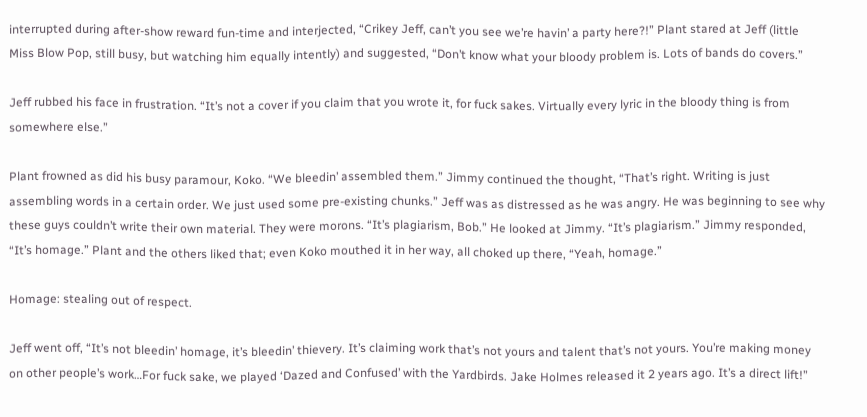interrupted during after-show reward fun-time and interjected, “Crikey Jeff, can’t you see we’re havin’ a party here?!” Plant stared at Jeff (little Miss Blow Pop, still busy, but watching him equally intently) and suggested, “Don’t know what your bloody problem is. Lots of bands do covers.”

Jeff rubbed his face in frustration. “It’s not a cover if you claim that you wrote it, for fuck sakes. Virtually every lyric in the bloody thing is from somewhere else.”

Plant frowned as did his busy paramour, Koko. “We bleedin’ assembled them.” Jimmy continued the thought, “That’s right. Writing is just assembling words in a certain order. We just used some pre-existing chunks.” Jeff was as distressed as he was angry. He was beginning to see why these guys couldn’t write their own material. They were morons. “It’s plagiarism, Bob.” He looked at Jimmy. “It’s plagiarism.” Jimmy responded, “It’s homage.” Plant and the others liked that; even Koko mouthed it in her way, all choked up there, “Yeah, homage.”

Homage: stealing out of respect.

Jeff went off, “It’s not bleedin’ homage, it’s bleedin’ thievery. It’s claiming work that’s not yours and talent that’s not yours. You’re making money on other people’s work…For fuck sake, we played ‘Dazed and Confused’ with the Yardbirds. Jake Holmes released it 2 years ago. It’s a direct lift!”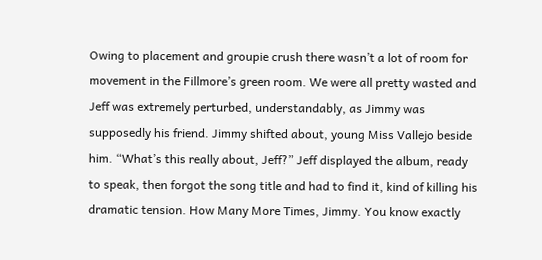Owing to placement and groupie crush there wasn’t a lot of room for movement in the Fillmore’s green room. We were all pretty wasted and Jeff was extremely perturbed, understandably, as Jimmy was supposedly his friend. Jimmy shifted about, young Miss Vallejo beside him. “What’s this really about, Jeff?” Jeff displayed the album, ready to speak, then forgot the song title and had to find it, kind of killing his dramatic tension. How Many More Times, Jimmy. You know exactly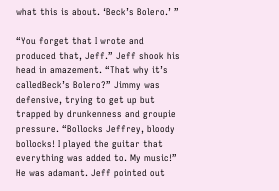what this is about. ‘Beck’s Bolero.’ ”

“You forget that I wrote and produced that, Jeff.” Jeff shook his head in amazement. “That why it’s calledBeck’s Bolero?” Jimmy was defensive, trying to get up but trapped by drunkenness and groupie pressure. “Bollocks Jeffrey, bloody bollocks! I played the guitar that everything was added to. My music!” He was adamant. Jeff pointed out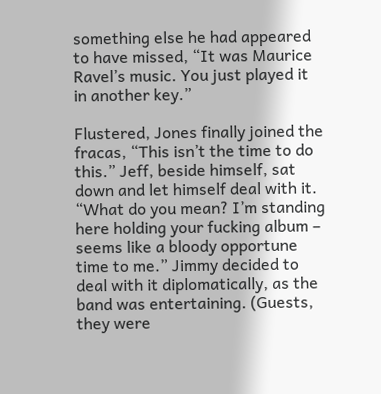something else he had appeared to have missed, “It was Maurice Ravel’s music. You just played it in another key.”

Flustered, Jones finally joined the fracas, “This isn’t the time to do this.” Jeff, beside himself, sat down and let himself deal with it. “What do you mean? I’m standing here holding your fucking album – seems like a bloody opportune time to me.” Jimmy decided to deal with it diplomatically, as the band was entertaining. (Guests, they were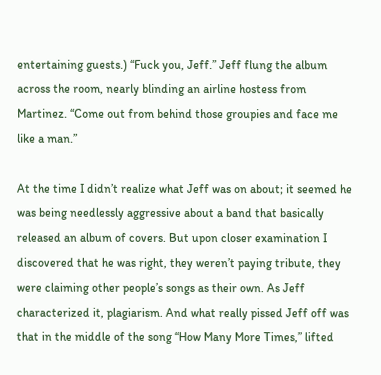entertaining guests.) “Fuck you, Jeff.” Jeff flung the album across the room, nearly blinding an airline hostess from Martinez. “Come out from behind those groupies and face me like a man.”

At the time I didn’t realize what Jeff was on about; it seemed he was being needlessly aggressive about a band that basically released an album of covers. But upon closer examination I discovered that he was right, they weren’t paying tribute, they were claiming other people’s songs as their own. As Jeff characterized it, plagiarism. And what really pissed Jeff off was that in the middle of the song “How Many More Times,” lifted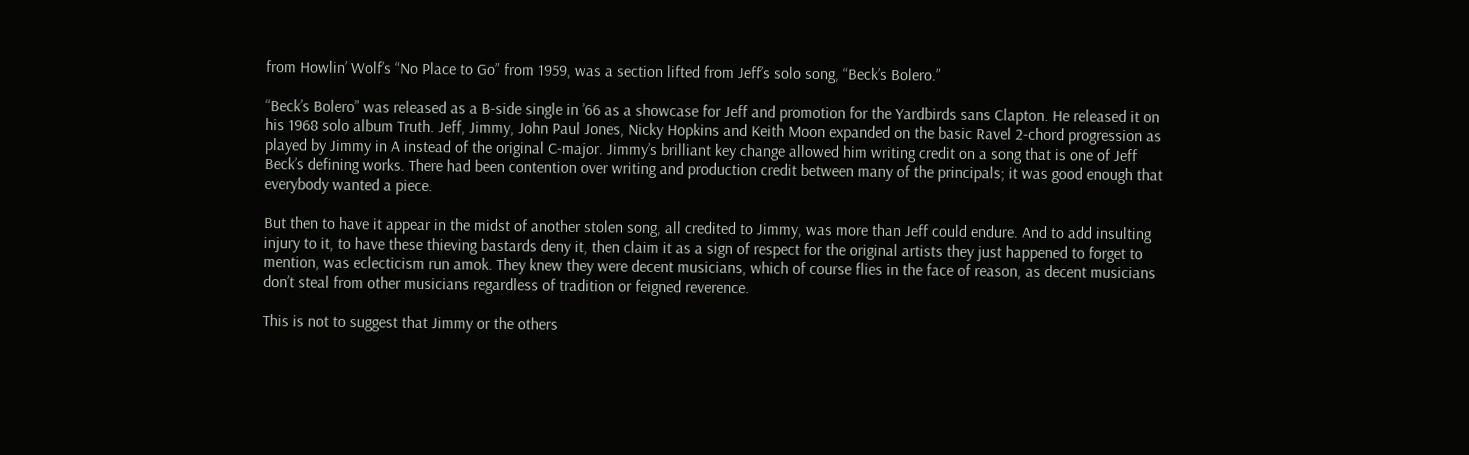from Howlin’ Wolf’s “No Place to Go” from 1959, was a section lifted from Jeff’s solo song, “Beck’s Bolero.”

“Beck’s Bolero” was released as a B-side single in ’66 as a showcase for Jeff and promotion for the Yardbirds sans Clapton. He released it on his 1968 solo album Truth. Jeff, Jimmy, John Paul Jones, Nicky Hopkins and Keith Moon expanded on the basic Ravel 2-chord progression as played by Jimmy in A instead of the original C-major. Jimmy’s brilliant key change allowed him writing credit on a song that is one of Jeff Beck’s defining works. There had been contention over writing and production credit between many of the principals; it was good enough that everybody wanted a piece.

But then to have it appear in the midst of another stolen song, all credited to Jimmy, was more than Jeff could endure. And to add insulting injury to it, to have these thieving bastards deny it, then claim it as a sign of respect for the original artists they just happened to forget to mention, was eclecticism run amok. They knew they were decent musicians, which of course flies in the face of reason, as decent musicians don’t steal from other musicians regardless of tradition or feigned reverence.

This is not to suggest that Jimmy or the others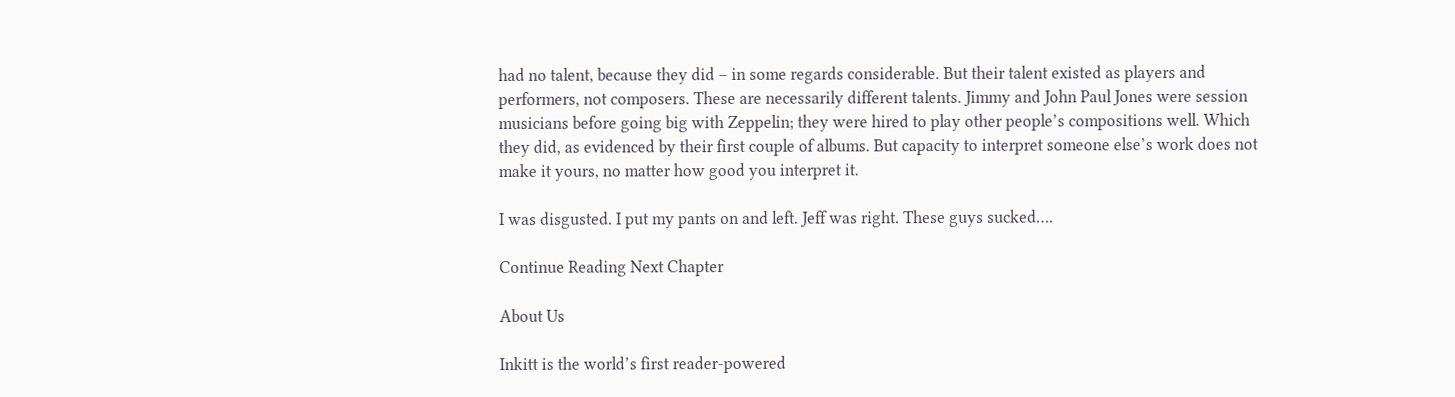had no talent, because they did – in some regards considerable. But their talent existed as players and performers, not composers. These are necessarily different talents. Jimmy and John Paul Jones were session musicians before going big with Zeppelin; they were hired to play other people’s compositions well. Which they did, as evidenced by their first couple of albums. But capacity to interpret someone else’s work does not make it yours, no matter how good you interpret it.

I was disgusted. I put my pants on and left. Jeff was right. These guys sucked….

Continue Reading Next Chapter

About Us

Inkitt is the world’s first reader-powered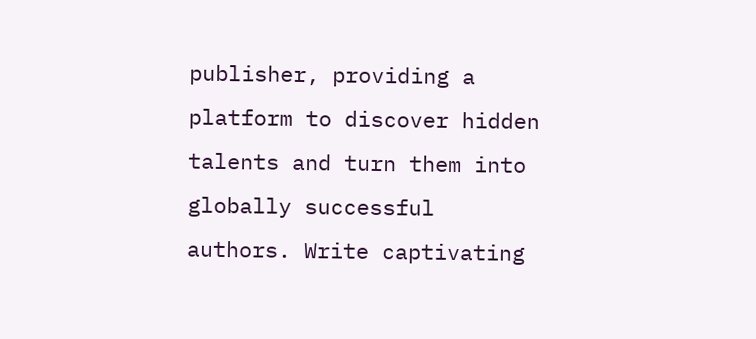publisher, providing a platform to discover hidden talents and turn them into globally successful authors. Write captivating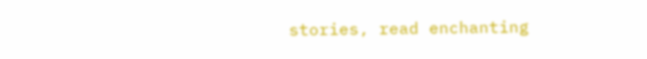stories, read enchanting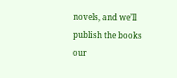novels, and we’ll publish the books our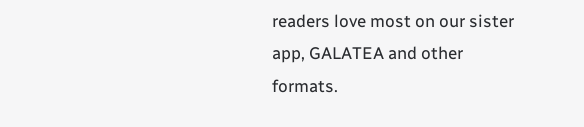readers love most on our sister app, GALATEA and other formats.